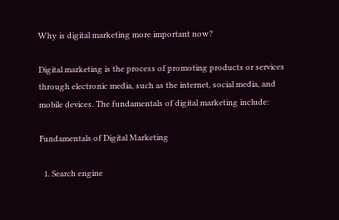Why is digital marketing more important now?

Digital marketing is the process of promoting products or services through electronic media, such as the internet, social media, and mobile devices. The fundamentals of digital marketing include:

Fundamentals of Digital Marketing

  1. Search engine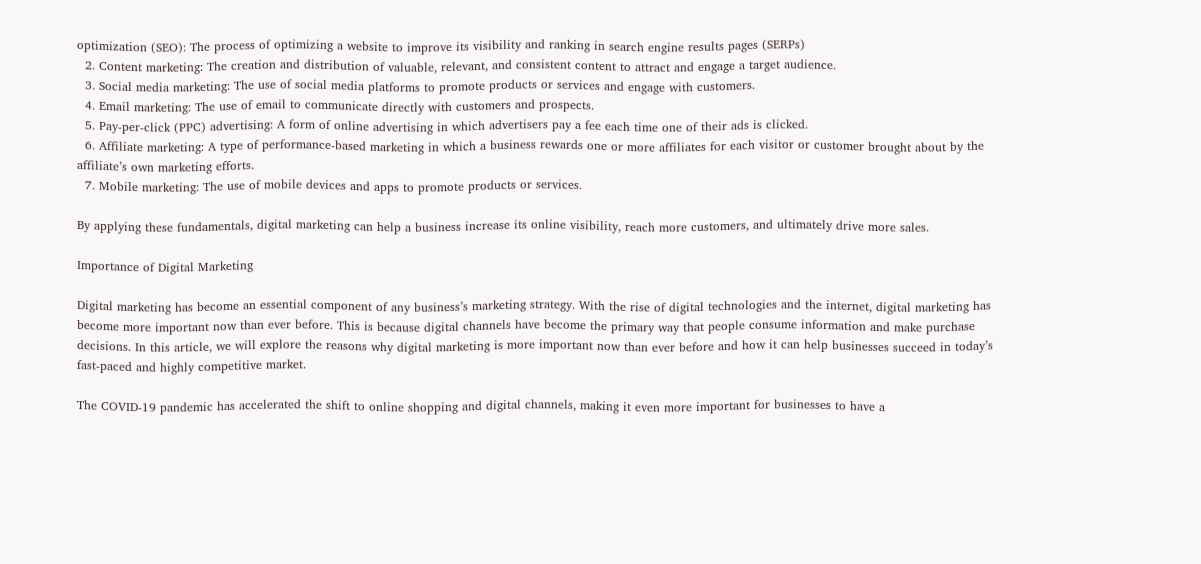optimization (SEO): The process of optimizing a website to improve its visibility and ranking in search engine results pages (SERPs)
  2. Content marketing: The creation and distribution of valuable, relevant, and consistent content to attract and engage a target audience.
  3. Social media marketing: The use of social media platforms to promote products or services and engage with customers.
  4. Email marketing: The use of email to communicate directly with customers and prospects.
  5. Pay-per-click (PPC) advertising: A form of online advertising in which advertisers pay a fee each time one of their ads is clicked.
  6. Affiliate marketing: A type of performance-based marketing in which a business rewards one or more affiliates for each visitor or customer brought about by the affiliate’s own marketing efforts.
  7. Mobile marketing: The use of mobile devices and apps to promote products or services.

By applying these fundamentals, digital marketing can help a business increase its online visibility, reach more customers, and ultimately drive more sales.

Importance of Digital Marketing

Digital marketing has become an essential component of any business’s marketing strategy. With the rise of digital technologies and the internet, digital marketing has become more important now than ever before. This is because digital channels have become the primary way that people consume information and make purchase decisions. In this article, we will explore the reasons why digital marketing is more important now than ever before and how it can help businesses succeed in today’s fast-paced and highly competitive market.

The COVID-19 pandemic has accelerated the shift to online shopping and digital channels, making it even more important for businesses to have a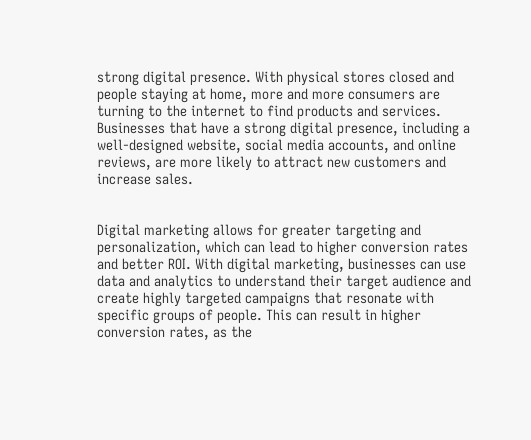strong digital presence. With physical stores closed and people staying at home, more and more consumers are turning to the internet to find products and services. Businesses that have a strong digital presence, including a well-designed website, social media accounts, and online reviews, are more likely to attract new customers and increase sales.


Digital marketing allows for greater targeting and personalization, which can lead to higher conversion rates and better ROI. With digital marketing, businesses can use data and analytics to understand their target audience and create highly targeted campaigns that resonate with specific groups of people. This can result in higher conversion rates, as the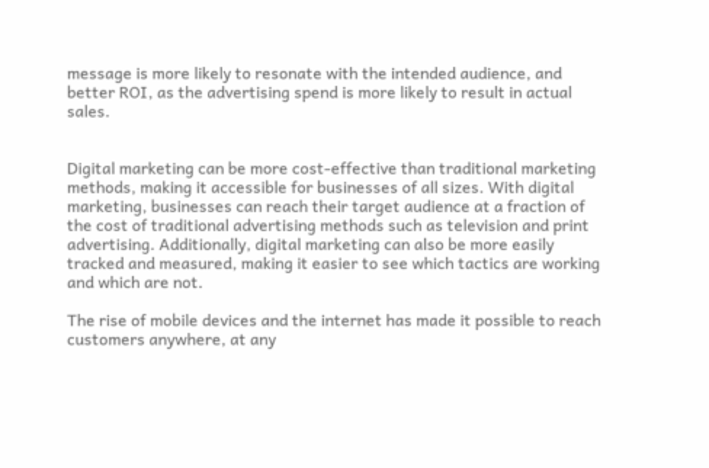message is more likely to resonate with the intended audience, and better ROI, as the advertising spend is more likely to result in actual sales.


Digital marketing can be more cost-effective than traditional marketing methods, making it accessible for businesses of all sizes. With digital marketing, businesses can reach their target audience at a fraction of the cost of traditional advertising methods such as television and print advertising. Additionally, digital marketing can also be more easily tracked and measured, making it easier to see which tactics are working and which are not.

The rise of mobile devices and the internet has made it possible to reach customers anywhere, at any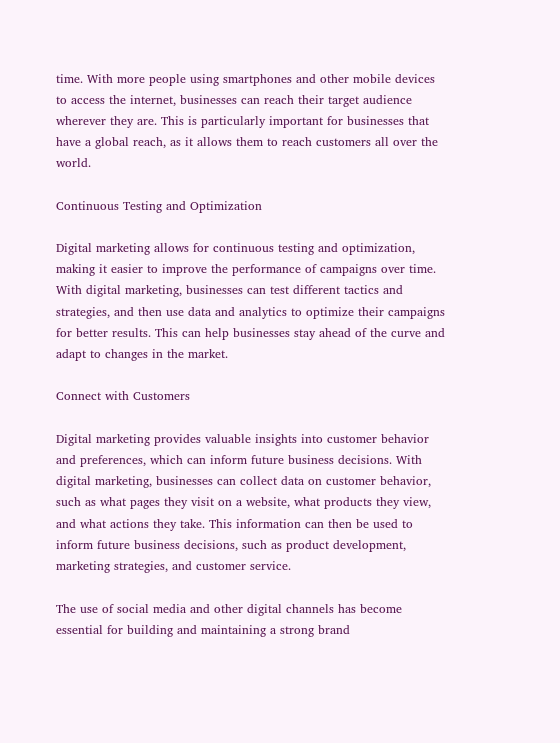time. With more people using smartphones and other mobile devices to access the internet, businesses can reach their target audience wherever they are. This is particularly important for businesses that have a global reach, as it allows them to reach customers all over the world.

Continuous Testing and Optimization

Digital marketing allows for continuous testing and optimization, making it easier to improve the performance of campaigns over time. With digital marketing, businesses can test different tactics and strategies, and then use data and analytics to optimize their campaigns for better results. This can help businesses stay ahead of the curve and adapt to changes in the market.

Connect with Customers

Digital marketing provides valuable insights into customer behavior and preferences, which can inform future business decisions. With digital marketing, businesses can collect data on customer behavior, such as what pages they visit on a website, what products they view, and what actions they take. This information can then be used to inform future business decisions, such as product development, marketing strategies, and customer service.

The use of social media and other digital channels has become essential for building and maintaining a strong brand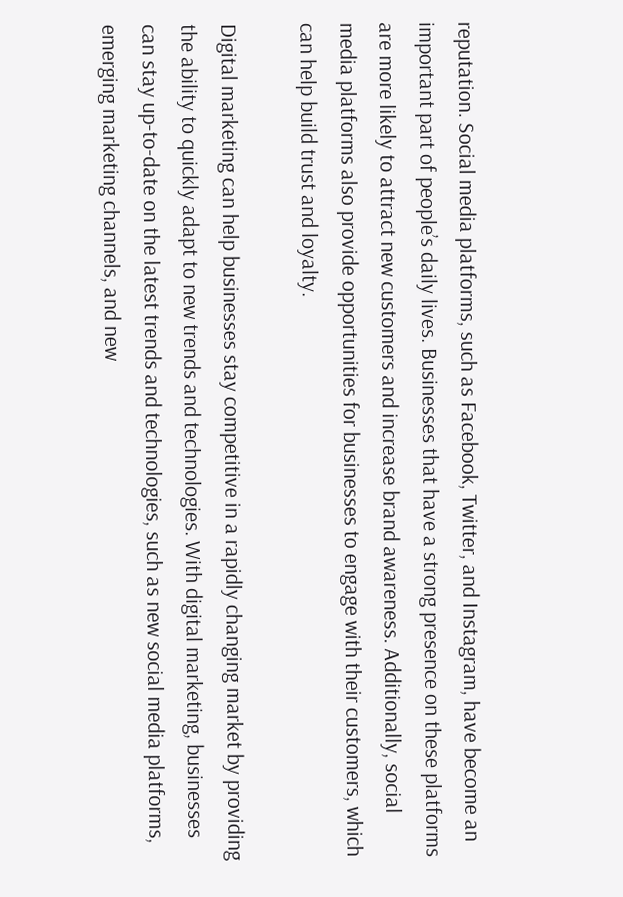reputation. Social media platforms, such as Facebook, Twitter, and Instagram, have become an important part of people’s daily lives. Businesses that have a strong presence on these platforms are more likely to attract new customers and increase brand awareness. Additionally, social media platforms also provide opportunities for businesses to engage with their customers, which can help build trust and loyalty.

Digital marketing can help businesses stay competitive in a rapidly changing market by providing the ability to quickly adapt to new trends and technologies. With digital marketing, businesses can stay up-to-date on the latest trends and technologies, such as new social media platforms, emerging marketing channels, and new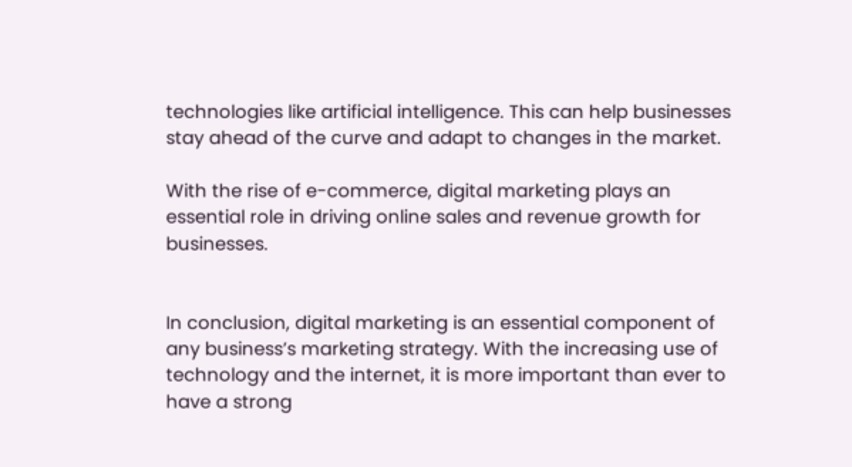technologies like artificial intelligence. This can help businesses stay ahead of the curve and adapt to changes in the market.

With the rise of e-commerce, digital marketing plays an essential role in driving online sales and revenue growth for businesses.


In conclusion, digital marketing is an essential component of any business’s marketing strategy. With the increasing use of technology and the internet, it is more important than ever to have a strong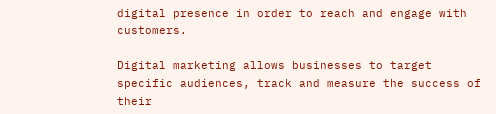digital presence in order to reach and engage with customers.

Digital marketing allows businesses to target specific audiences, track and measure the success of their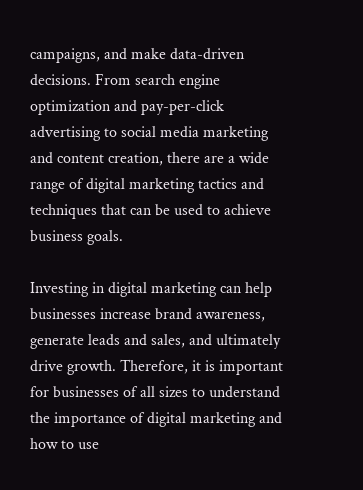campaigns, and make data-driven decisions. From search engine optimization and pay-per-click advertising to social media marketing and content creation, there are a wide range of digital marketing tactics and techniques that can be used to achieve business goals.

Investing in digital marketing can help businesses increase brand awareness, generate leads and sales, and ultimately drive growth. Therefore, it is important for businesses of all sizes to understand the importance of digital marketing and how to use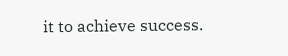it to achieve success.